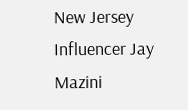New Jersey Influencer Jay Mazini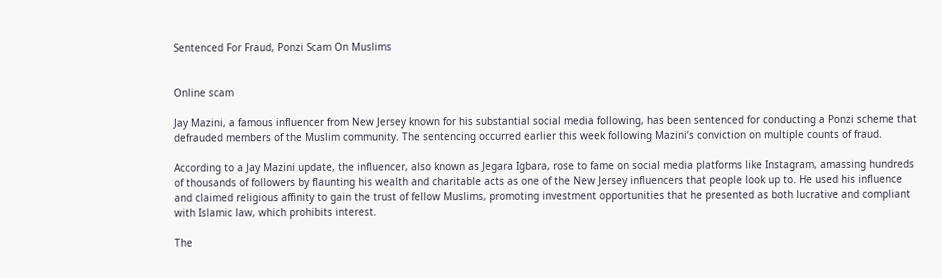Sentenced For Fraud, Ponzi Scam On Muslims


Online scam

Jay Mazini, a famous influencer from New Jersey known for his substantial social media following, has been sentenced for conducting a Ponzi scheme that defrauded members of the Muslim community. The sentencing occurred earlier this week following Mazini’s conviction on multiple counts of fraud.

According to a Jay Mazini update, the influencer, also known as Jegara Igbara, rose to fame on social media platforms like Instagram, amassing hundreds of thousands of followers by flaunting his wealth and charitable acts as one of the New Jersey influencers that people look up to. He used his influence and claimed religious affinity to gain the trust of fellow Muslims, promoting investment opportunities that he presented as both lucrative and compliant with Islamic law, which prohibits interest.

The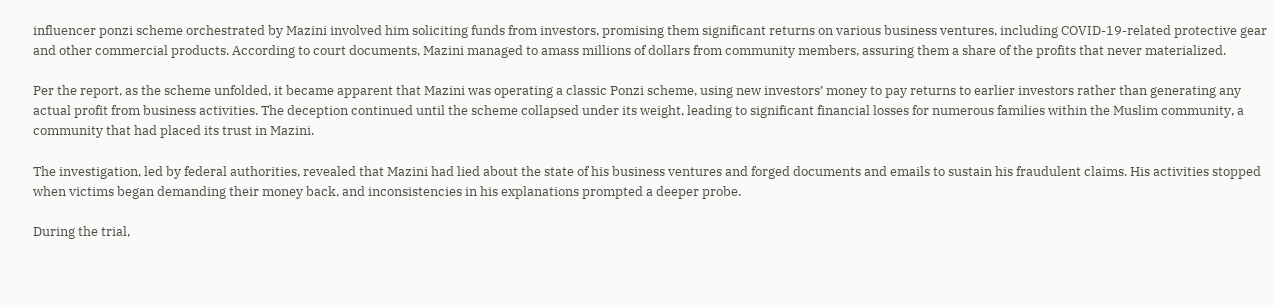influencer ponzi scheme orchestrated by Mazini involved him soliciting funds from investors, promising them significant returns on various business ventures, including COVID-19-related protective gear and other commercial products. According to court documents, Mazini managed to amass millions of dollars from community members, assuring them a share of the profits that never materialized.

Per the report, as the scheme unfolded, it became apparent that Mazini was operating a classic Ponzi scheme, using new investors’ money to pay returns to earlier investors rather than generating any actual profit from business activities. The deception continued until the scheme collapsed under its weight, leading to significant financial losses for numerous families within the Muslim community, a community that had placed its trust in Mazini.

The investigation, led by federal authorities, revealed that Mazini had lied about the state of his business ventures and forged documents and emails to sustain his fraudulent claims. His activities stopped when victims began demanding their money back, and inconsistencies in his explanations prompted a deeper probe.

During the trial,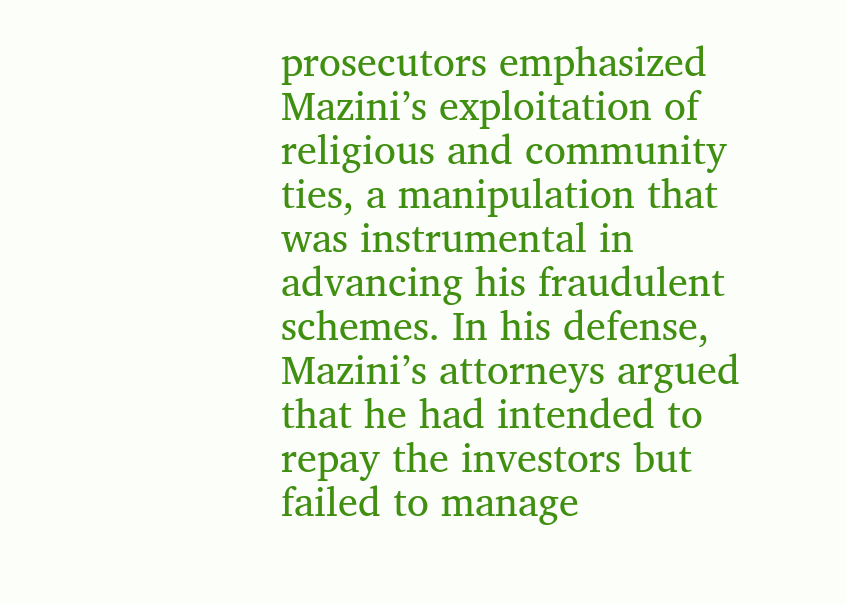prosecutors emphasized Mazini’s exploitation of religious and community ties, a manipulation that was instrumental in advancing his fraudulent schemes. In his defense, Mazini’s attorneys argued that he had intended to repay the investors but failed to manage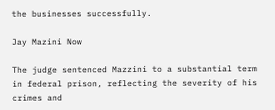the businesses successfully.

Jay Mazini Now

The judge sentenced Mazzini to a substantial term in federal prison, reflecting the severity of his crimes and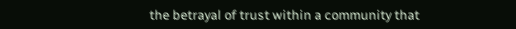the betrayal of trust within a community that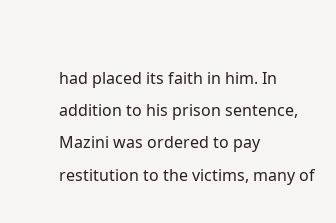had placed its faith in him. In addition to his prison sentence, Mazini was ordered to pay restitution to the victims, many of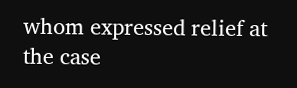whom expressed relief at the case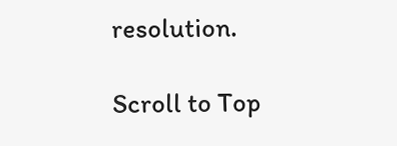resolution.

Scroll to Top